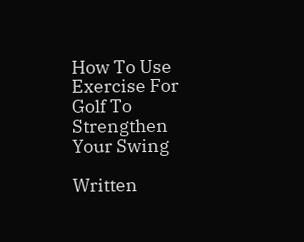How To Use Exercise For Golf To Strengthen Your Swing

Written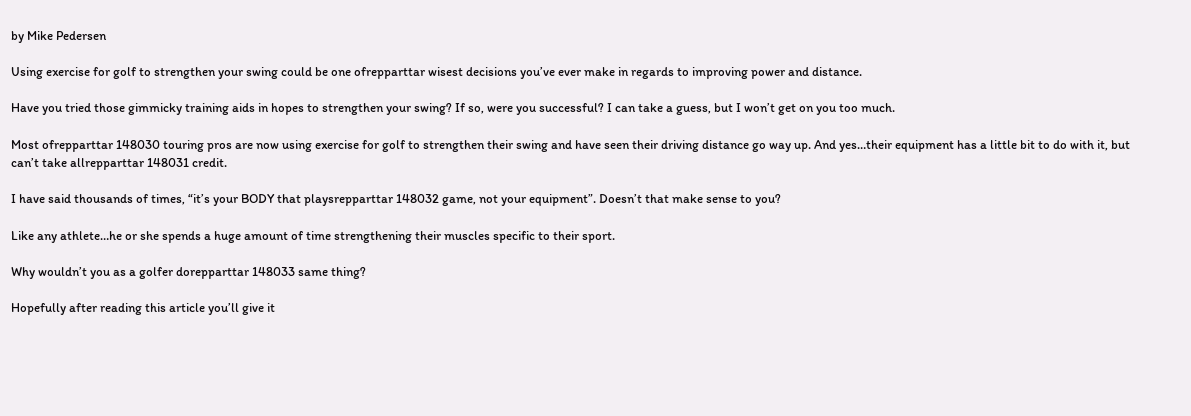by Mike Pedersen

Using exercise for golf to strengthen your swing could be one ofrepparttar wisest decisions you’ve ever make in regards to improving power and distance.

Have you tried those gimmicky training aids in hopes to strengthen your swing? If so, were you successful? I can take a guess, but I won’t get on you too much.

Most ofrepparttar 148030 touring pros are now using exercise for golf to strengthen their swing and have seen their driving distance go way up. And yes…their equipment has a little bit to do with it, but can’t take allrepparttar 148031 credit.

I have said thousands of times, “it’s your BODY that playsrepparttar 148032 game, not your equipment”. Doesn’t that make sense to you?

Like any athlete…he or she spends a huge amount of time strengthening their muscles specific to their sport.

Why wouldn’t you as a golfer dorepparttar 148033 same thing?

Hopefully after reading this article you’ll give it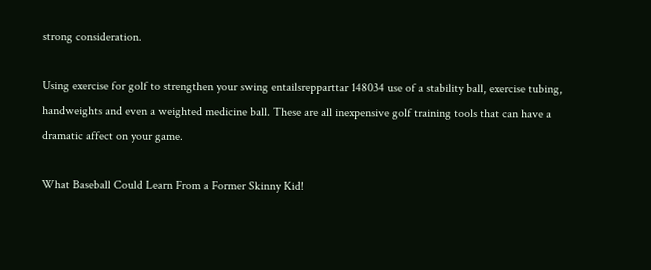strong consideration.

Using exercise for golf to strengthen your swing entailsrepparttar 148034 use of a stability ball, exercise tubing, handweights and even a weighted medicine ball. These are all inexpensive golf training tools that can have a dramatic affect on your game.

What Baseball Could Learn From a Former Skinny Kid!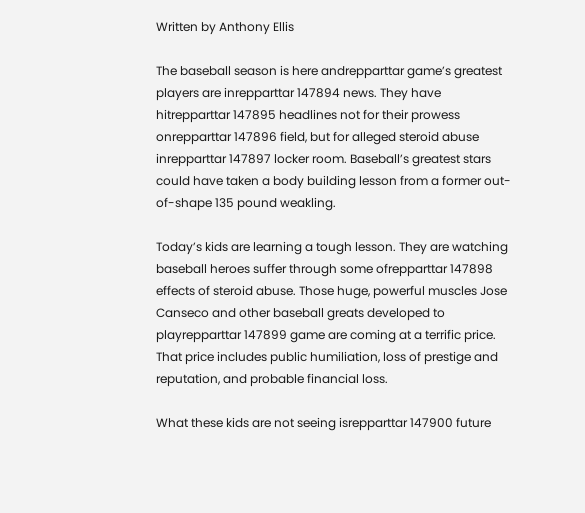Written by Anthony Ellis

The baseball season is here andrepparttar game’s greatest players are inrepparttar 147894 news. They have hitrepparttar 147895 headlines not for their prowess onrepparttar 147896 field, but for alleged steroid abuse inrepparttar 147897 locker room. Baseball’s greatest stars could have taken a body building lesson from a former out-of-shape 135 pound weakling.

Today’s kids are learning a tough lesson. They are watching baseball heroes suffer through some ofrepparttar 147898 effects of steroid abuse. Those huge, powerful muscles Jose Canseco and other baseball greats developed to playrepparttar 147899 game are coming at a terrific price. That price includes public humiliation, loss of prestige and reputation, and probable financial loss.

What these kids are not seeing isrepparttar 147900 future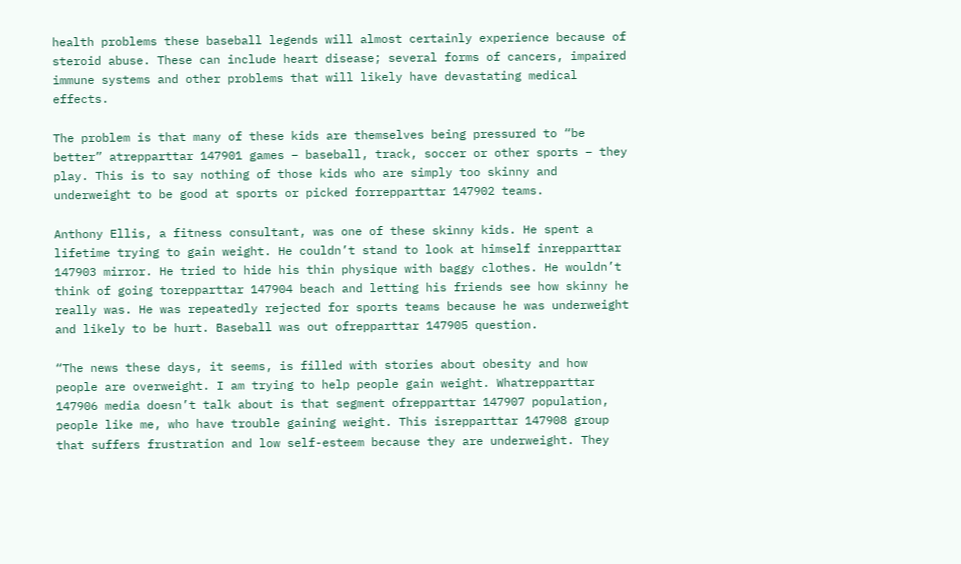health problems these baseball legends will almost certainly experience because of steroid abuse. These can include heart disease; several forms of cancers, impaired immune systems and other problems that will likely have devastating medical effects.

The problem is that many of these kids are themselves being pressured to “be better” atrepparttar 147901 games – baseball, track, soccer or other sports – they play. This is to say nothing of those kids who are simply too skinny and underweight to be good at sports or picked forrepparttar 147902 teams.

Anthony Ellis, a fitness consultant, was one of these skinny kids. He spent a lifetime trying to gain weight. He couldn’t stand to look at himself inrepparttar 147903 mirror. He tried to hide his thin physique with baggy clothes. He wouldn’t think of going torepparttar 147904 beach and letting his friends see how skinny he really was. He was repeatedly rejected for sports teams because he was underweight and likely to be hurt. Baseball was out ofrepparttar 147905 question.

“The news these days, it seems, is filled with stories about obesity and how people are overweight. I am trying to help people gain weight. Whatrepparttar 147906 media doesn’t talk about is that segment ofrepparttar 147907 population, people like me, who have trouble gaining weight. This isrepparttar 147908 group that suffers frustration and low self-esteem because they are underweight. They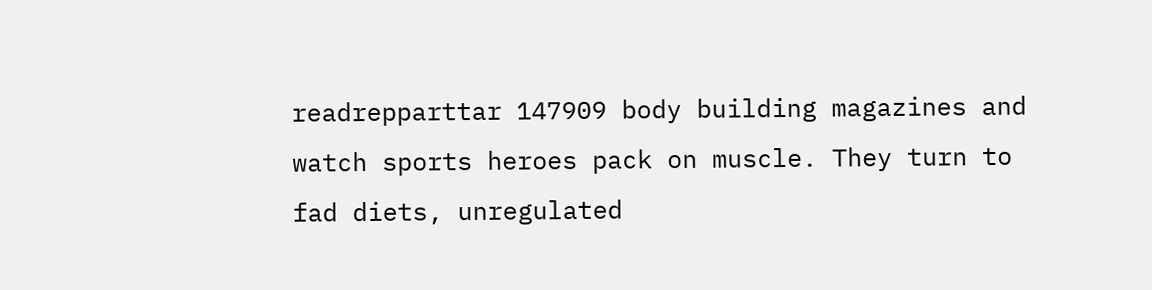readrepparttar 147909 body building magazines and watch sports heroes pack on muscle. They turn to fad diets, unregulated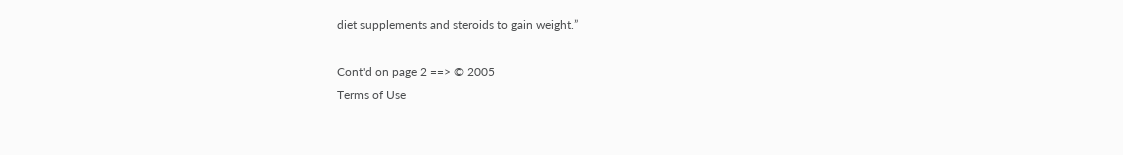diet supplements and steroids to gain weight.”

Cont'd on page 2 ==> © 2005
Terms of Use